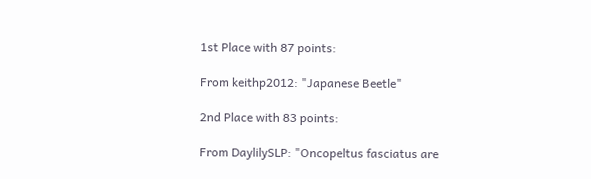1st Place with 87 points:

From keithp2012: "Japanese Beetle"

2nd Place with 83 points:

From DaylilySLP: "Oncopeltus fasciatus are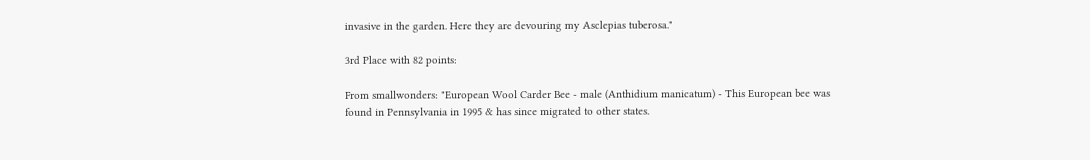invasive in the garden. Here they are devouring my Asclepias tuberosa."

3rd Place with 82 points:

From smallwonders: "European Wool Carder Bee - male (Anthidium manicatum) - This European bee was found in Pennsylvania in 1995 & has since migrated to other states.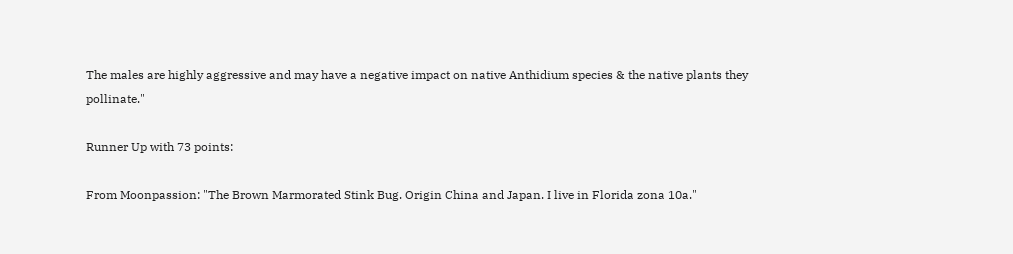The males are highly aggressive and may have a negative impact on native Anthidium species & the native plants they pollinate."

Runner Up with 73 points:

From Moonpassion: "The Brown Marmorated Stink Bug. Origin China and Japan. I live in Florida zona 10a."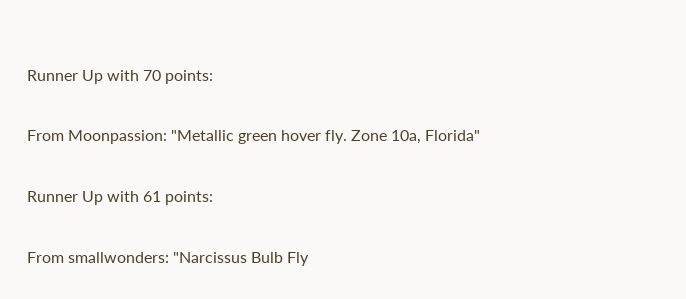Runner Up with 70 points:

From Moonpassion: "Metallic green hover fly. Zone 10a, Florida"

Runner Up with 61 points:

From smallwonders: "Narcissus Bulb Fly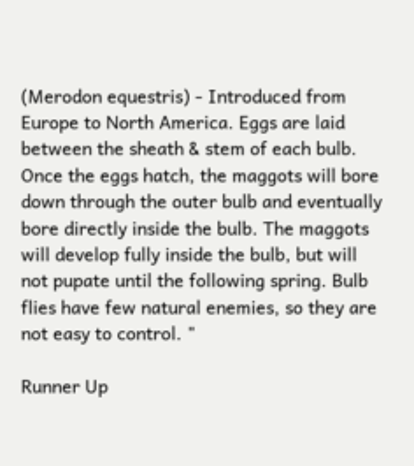(Merodon equestris) - Introduced from Europe to North America. Eggs are laid between the sheath & stem of each bulb. Once the eggs hatch, the maggots will bore down through the outer bulb and eventually bore directly inside the bulb. The maggots will develop fully inside the bulb, but will not pupate until the following spring. Bulb flies have few natural enemies, so they are not easy to control. "

Runner Up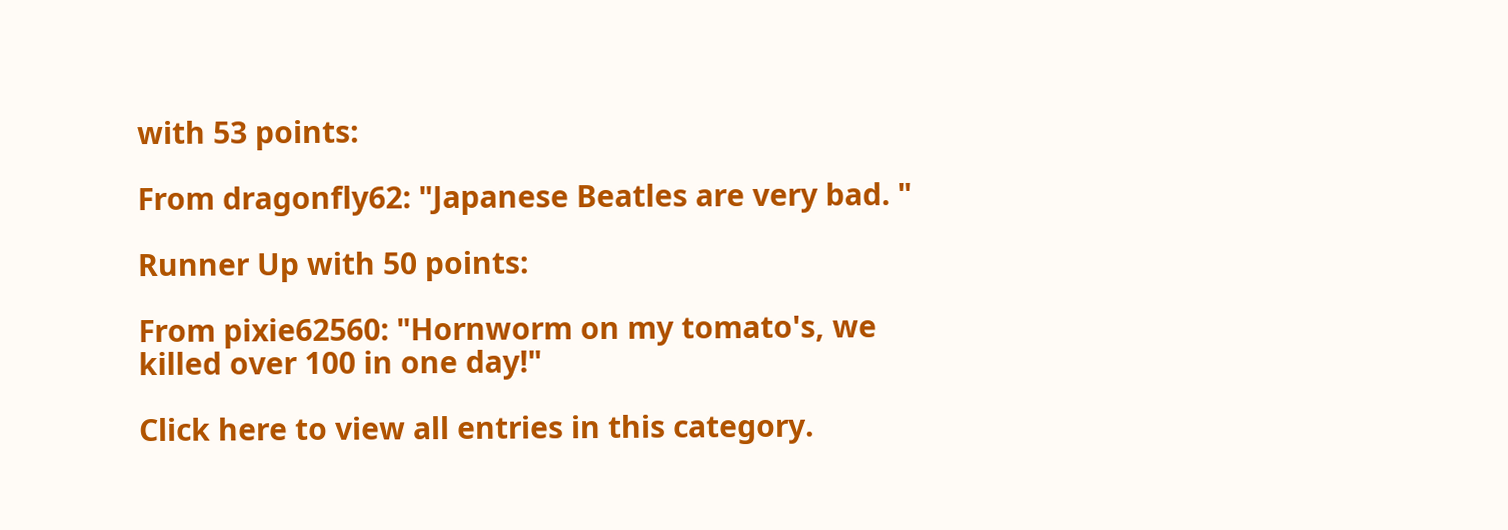with 53 points:

From dragonfly62: "Japanese Beatles are very bad. "

Runner Up with 50 points:

From pixie62560: "Hornworm on my tomato's, we killed over 100 in one day!"

Click here to view all entries in this category.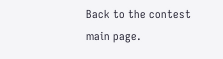Back to the contest main page.